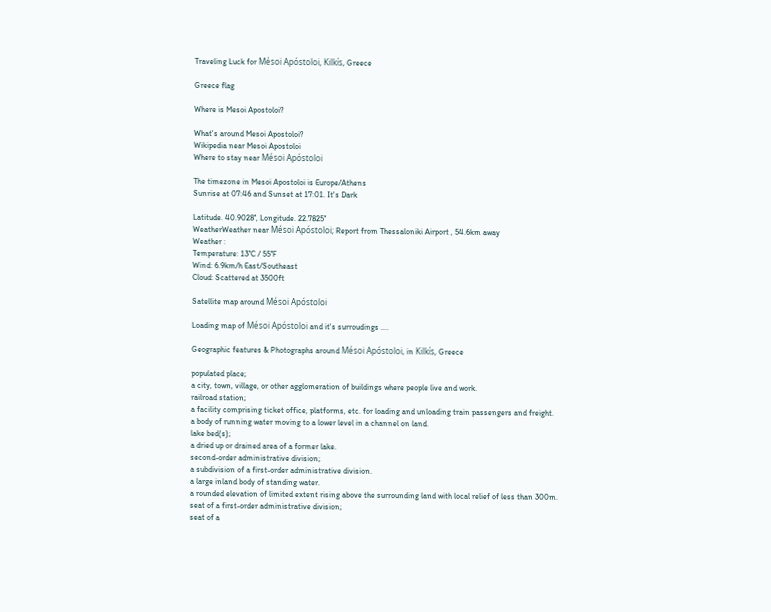Traveling Luck for Mésoi Apóstoloi, Kilkís, Greece

Greece flag

Where is Mesoi Apostoloi?

What's around Mesoi Apostoloi?
Wikipedia near Mesoi Apostoloi
Where to stay near Mésoi Apóstoloi

The timezone in Mesoi Apostoloi is Europe/Athens
Sunrise at 07:46 and Sunset at 17:01. It's Dark

Latitude. 40.9028°, Longitude. 22.7825°
WeatherWeather near Mésoi Apóstoloi; Report from Thessaloniki Airport , 54.6km away
Weather :
Temperature: 13°C / 55°F
Wind: 6.9km/h East/Southeast
Cloud: Scattered at 3500ft

Satellite map around Mésoi Apóstoloi

Loading map of Mésoi Apóstoloi and it's surroudings ....

Geographic features & Photographs around Mésoi Apóstoloi, in Kilkís, Greece

populated place;
a city, town, village, or other agglomeration of buildings where people live and work.
railroad station;
a facility comprising ticket office, platforms, etc. for loading and unloading train passengers and freight.
a body of running water moving to a lower level in a channel on land.
lake bed(s);
a dried up or drained area of a former lake.
second-order administrative division;
a subdivision of a first-order administrative division.
a large inland body of standing water.
a rounded elevation of limited extent rising above the surrounding land with local relief of less than 300m.
seat of a first-order administrative division;
seat of a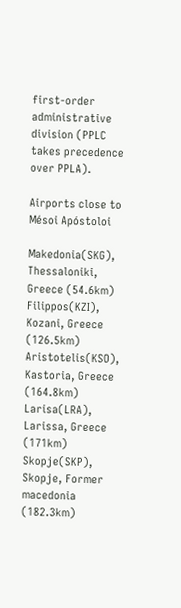first-order administrative division (PPLC takes precedence over PPLA).

Airports close to Mésoi Apóstoloi

Makedonia(SKG), Thessaloniki, Greece (54.6km)
Filippos(KZI), Kozani, Greece (126.5km)
Aristotelis(KSO), Kastoria, Greece (164.8km)
Larisa(LRA), Larissa, Greece (171km)
Skopje(SKP), Skopje, Former macedonia (182.3km)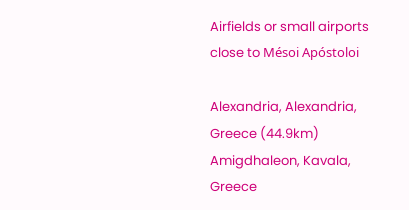Airfields or small airports close to Mésoi Apóstoloi

Alexandria, Alexandria, Greece (44.9km)
Amigdhaleon, Kavala, Greece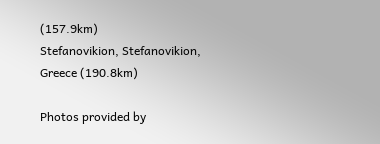(157.9km)
Stefanovikion, Stefanovikion, Greece (190.8km)

Photos provided by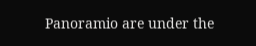Panoramio are under the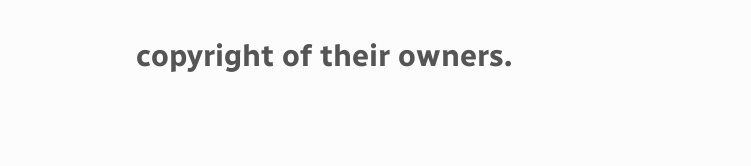copyright of their owners.